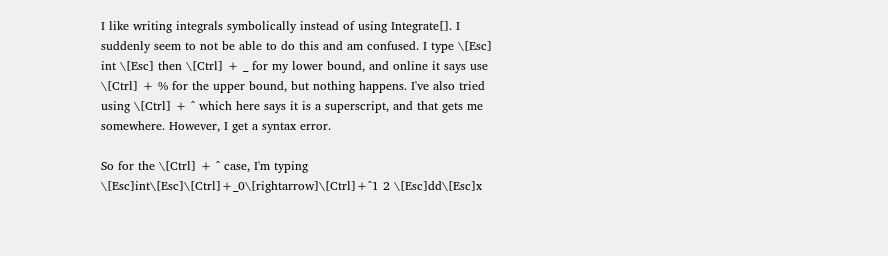I like writing integrals symbolically instead of using Integrate[]. I suddenly seem to not be able to do this and am confused. I type \[Esc] int \[Esc] then \[Ctrl] + _ for my lower bound, and online it says use \[Ctrl] + % for the upper bound, but nothing happens. I've also tried using \[Ctrl] + ^ which here says it is a superscript, and that gets me somewhere. However, I get a syntax error.

So for the \[Ctrl] + ^ case, I'm typing \[Esc]int\[Esc]\[Ctrl]+_0\[rightarrow]\[Ctrl]+^1 2 \[Esc]dd\[Esc]x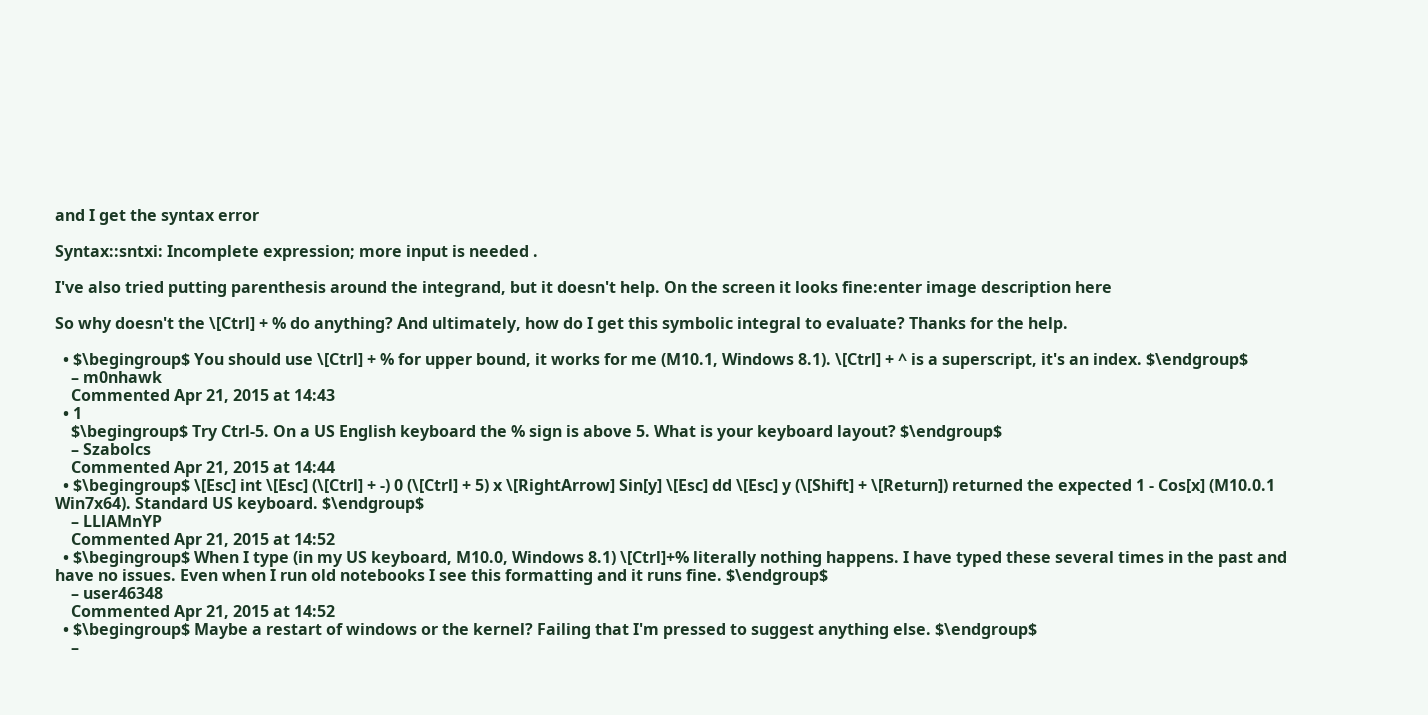and I get the syntax error

Syntax::sntxi: Incomplete expression; more input is needed .

I've also tried putting parenthesis around the integrand, but it doesn't help. On the screen it looks fine:enter image description here

So why doesn't the \[Ctrl] + % do anything? And ultimately, how do I get this symbolic integral to evaluate? Thanks for the help.

  • $\begingroup$ You should use \[Ctrl] + % for upper bound, it works for me (M10.1, Windows 8.1). \[Ctrl] + ^ is a superscript, it's an index. $\endgroup$
    – m0nhawk
    Commented Apr 21, 2015 at 14:43
  • 1
    $\begingroup$ Try Ctrl-5. On a US English keyboard the % sign is above 5. What is your keyboard layout? $\endgroup$
    – Szabolcs
    Commented Apr 21, 2015 at 14:44
  • $\begingroup$ \[Esc] int \[Esc] (\[Ctrl] + -) 0 (\[Ctrl] + 5) x \[RightArrow] Sin[y] \[Esc] dd \[Esc] y (\[Shift] + \[Return]) returned the expected 1 - Cos[x] (M10.0.1 Win7x64). Standard US keyboard. $\endgroup$
    – LLlAMnYP
    Commented Apr 21, 2015 at 14:52
  • $\begingroup$ When I type (in my US keyboard, M10.0, Windows 8.1) \[Ctrl]+% literally nothing happens. I have typed these several times in the past and have no issues. Even when I run old notebooks I see this formatting and it runs fine. $\endgroup$
    – user46348
    Commented Apr 21, 2015 at 14:52
  • $\begingroup$ Maybe a restart of windows or the kernel? Failing that I'm pressed to suggest anything else. $\endgroup$
    –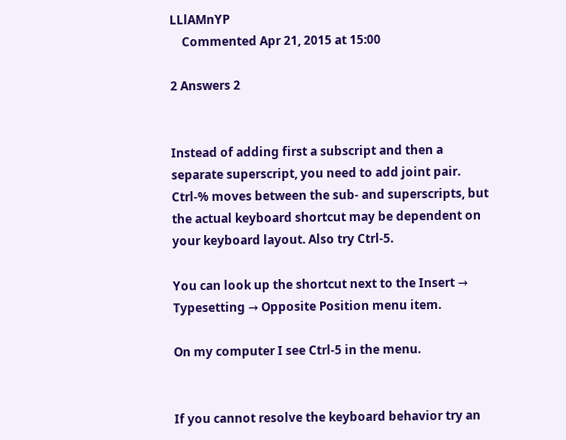LLlAMnYP
    Commented Apr 21, 2015 at 15:00

2 Answers 2


Instead of adding first a subscript and then a separate superscript, you need to add joint pair. Ctrl-% moves between the sub- and superscripts, but the actual keyboard shortcut may be dependent on your keyboard layout. Also try Ctrl-5.

You can look up the shortcut next to the Insert → Typesetting → Opposite Position menu item.

On my computer I see Ctrl-5 in the menu.


If you cannot resolve the keyboard behavior try an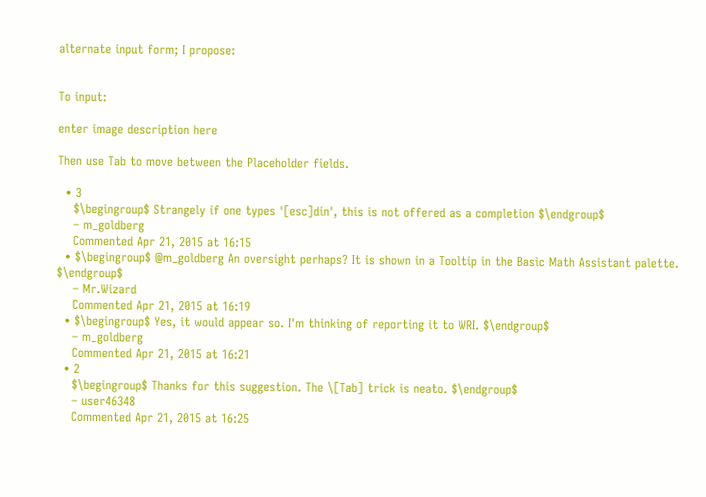alternate input form; I propose:


To input:

enter image description here

Then use Tab to move between the Placeholder fields.

  • 3
    $\begingroup$ Strangely if one types '[esc]din', this is not offered as a completion $\endgroup$
    – m_goldberg
    Commented Apr 21, 2015 at 16:15
  • $\begingroup$ @m_goldberg An oversight perhaps? It is shown in a Tooltip in the Basic Math Assistant palette. $\endgroup$
    – Mr.Wizard
    Commented Apr 21, 2015 at 16:19
  • $\begingroup$ Yes, it would appear so. I'm thinking of reporting it to WRI. $\endgroup$
    – m_goldberg
    Commented Apr 21, 2015 at 16:21
  • 2
    $\begingroup$ Thanks for this suggestion. The \[Tab] trick is neato. $\endgroup$
    – user46348
    Commented Apr 21, 2015 at 16:25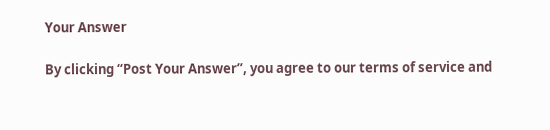Your Answer

By clicking “Post Your Answer”, you agree to our terms of service and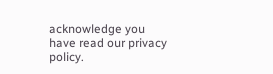acknowledge you have read our privacy policy.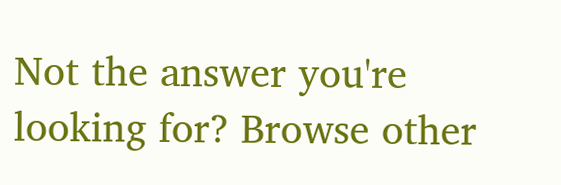Not the answer you're looking for? Browse other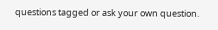questions tagged or ask your own question.